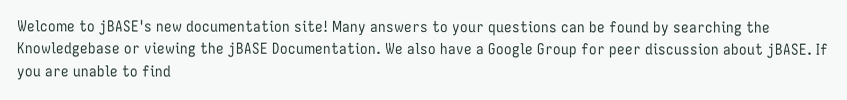Welcome to jBASE's new documentation site! Many answers to your questions can be found by searching the Knowledgebase or viewing the jBASE Documentation. We also have a Google Group for peer discussion about jBASE. If you are unable to find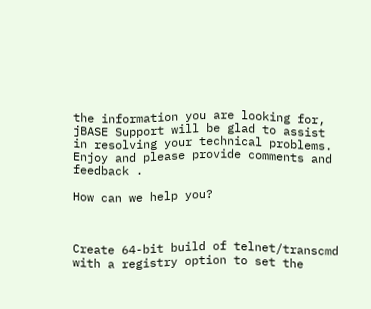the information you are looking for, jBASE Support will be glad to assist in resolving your technical problems. Enjoy and please provide comments and feedback .

How can we help you?



Create 64-bit build of telnet/transcmd with a registry option to set the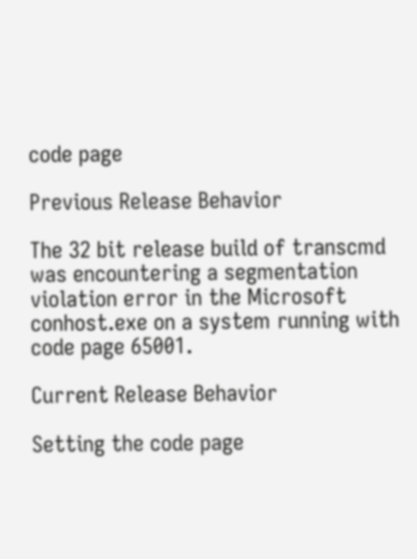code page

Previous Release Behavior

The 32 bit release build of transcmd was encountering a segmentation violation error in the Microsoft conhost.exe on a system running with code page 65001.

Current Release Behavior

Setting the code page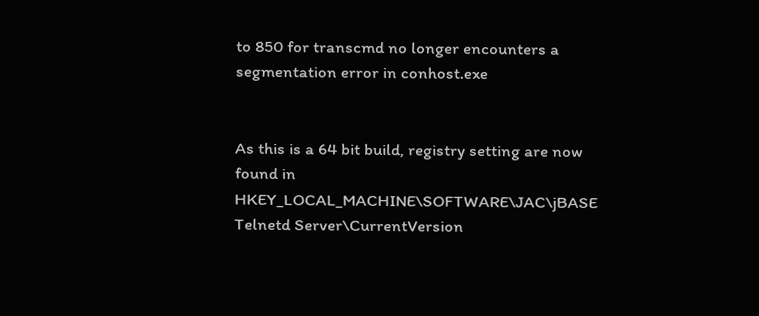to 850 for transcmd no longer encounters a segmentation error in conhost.exe


As this is a 64 bit build, registry setting are now found in HKEY_LOCAL_MACHINE\SOFTWARE\JAC\jBASE Telnetd Server\CurrentVersion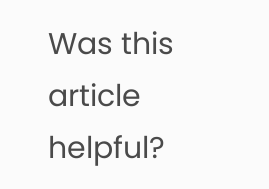Was this article helpful?